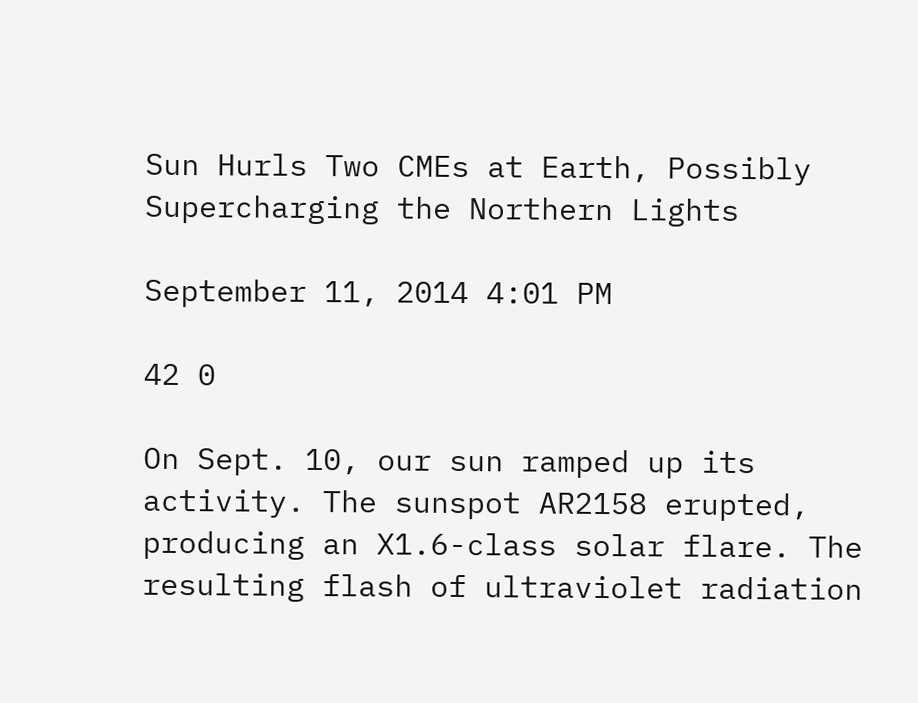Sun Hurls Two CMEs at Earth, Possibly Supercharging the Northern Lights

September 11, 2014 4:01 PM

42 0

On Sept. 10, our sun ramped up its activity. The sunspot AR2158 erupted, producing an X1.6-class solar flare. The resulting flash of ultraviolet radiation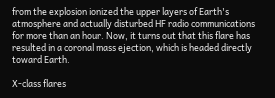from the explosion ionized the upper layers of Earth's atmosphere and actually disturbed HF radio communications for more than an hour. Now, it turns out that this flare has resulted in a coronal mass ejection, which is headed directly toward Earth.

X-class flares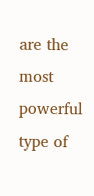are the most powerful type of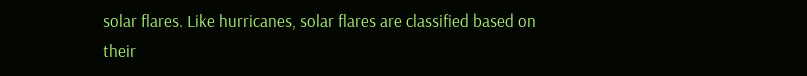solar flares. Like hurricanes, solar flares are classified based on their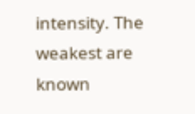intensity. The weakest are known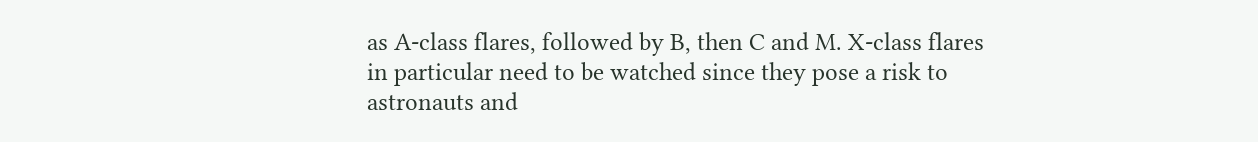as A-class flares, followed by B, then C and M. X-class flares in particular need to be watched since they pose a risk to astronauts and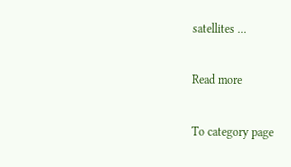satellites ...

Read more

To category page